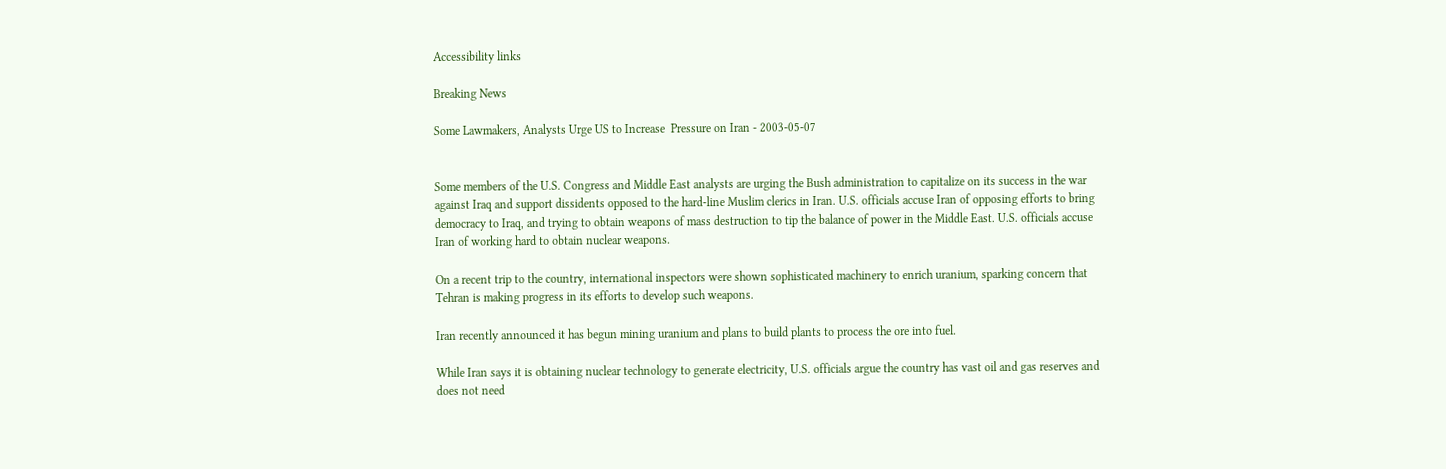Accessibility links

Breaking News

Some Lawmakers, Analysts Urge US to Increase  Pressure on Iran - 2003-05-07


Some members of the U.S. Congress and Middle East analysts are urging the Bush administration to capitalize on its success in the war against Iraq and support dissidents opposed to the hard-line Muslim clerics in Iran. U.S. officials accuse Iran of opposing efforts to bring democracy to Iraq, and trying to obtain weapons of mass destruction to tip the balance of power in the Middle East. U.S. officials accuse Iran of working hard to obtain nuclear weapons.

On a recent trip to the country, international inspectors were shown sophisticated machinery to enrich uranium, sparking concern that Tehran is making progress in its efforts to develop such weapons.

Iran recently announced it has begun mining uranium and plans to build plants to process the ore into fuel.

While Iran says it is obtaining nuclear technology to generate electricity, U.S. officials argue the country has vast oil and gas reserves and does not need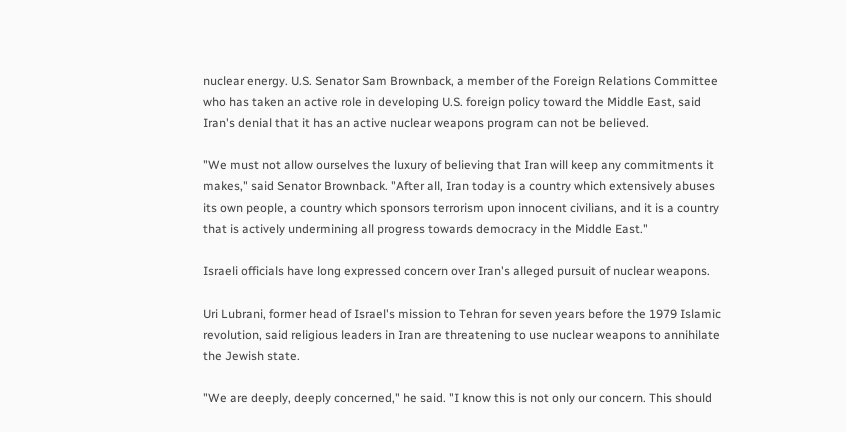nuclear energy. U.S. Senator Sam Brownback, a member of the Foreign Relations Committee who has taken an active role in developing U.S. foreign policy toward the Middle East, said Iran's denial that it has an active nuclear weapons program can not be believed.

"We must not allow ourselves the luxury of believing that Iran will keep any commitments it makes," said Senator Brownback. "After all, Iran today is a country which extensively abuses its own people, a country which sponsors terrorism upon innocent civilians, and it is a country that is actively undermining all progress towards democracy in the Middle East."

Israeli officials have long expressed concern over Iran's alleged pursuit of nuclear weapons.

Uri Lubrani, former head of Israel's mission to Tehran for seven years before the 1979 Islamic revolution, said religious leaders in Iran are threatening to use nuclear weapons to annihilate the Jewish state.

"We are deeply, deeply concerned," he said. "I know this is not only our concern. This should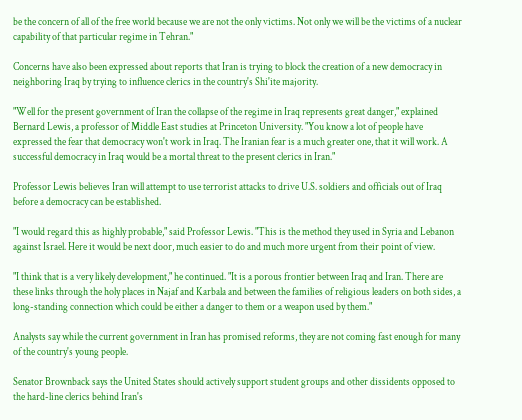be the concern of all of the free world because we are not the only victims. Not only we will be the victims of a nuclear capability of that particular regime in Tehran."

Concerns have also been expressed about reports that Iran is trying to block the creation of a new democracy in neighboring Iraq by trying to influence clerics in the country's Shi'ite majority.

"Well for the present government of Iran the collapse of the regime in Iraq represents great danger," explained Bernard Lewis, a professor of Middle East studies at Princeton University. "You know a lot of people have expressed the fear that democracy won't work in Iraq. The Iranian fear is a much greater one, that it will work. A successful democracy in Iraq would be a mortal threat to the present clerics in Iran."

Professor Lewis believes Iran will attempt to use terrorist attacks to drive U.S. soldiers and officials out of Iraq before a democracy can be established.

"I would regard this as highly probable," said Professor Lewis. "This is the method they used in Syria and Lebanon against Israel. Here it would be next door, much easier to do and much more urgent from their point of view.

"I think that is a very likely development," he continued. "It is a porous frontier between Iraq and Iran. There are these links through the holy places in Najaf and Karbala and between the families of religious leaders on both sides, a long-standing connection which could be either a danger to them or a weapon used by them."

Analysts say while the current government in Iran has promised reforms, they are not coming fast enough for many of the country's young people.

Senator Brownback says the United States should actively support student groups and other dissidents opposed to the hard-line clerics behind Iran's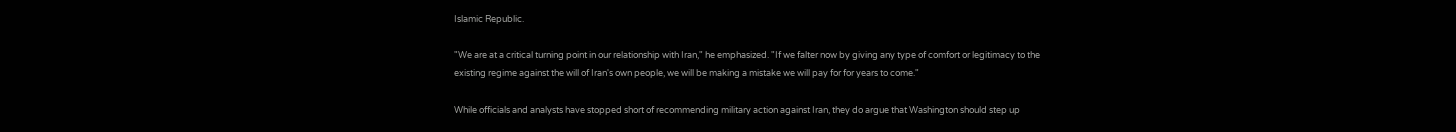Islamic Republic.

"We are at a critical turning point in our relationship with Iran," he emphasized. "If we falter now by giving any type of comfort or legitimacy to the existing regime against the will of Iran's own people, we will be making a mistake we will pay for for years to come."

While officials and analysts have stopped short of recommending military action against Iran, they do argue that Washington should step up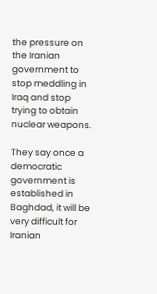the pressure on the Iranian government to stop meddling in Iraq and stop trying to obtain nuclear weapons.

They say once a democratic government is established in Baghdad, it will be very difficult for Iranian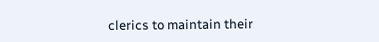clerics to maintain their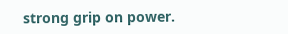strong grip on power.